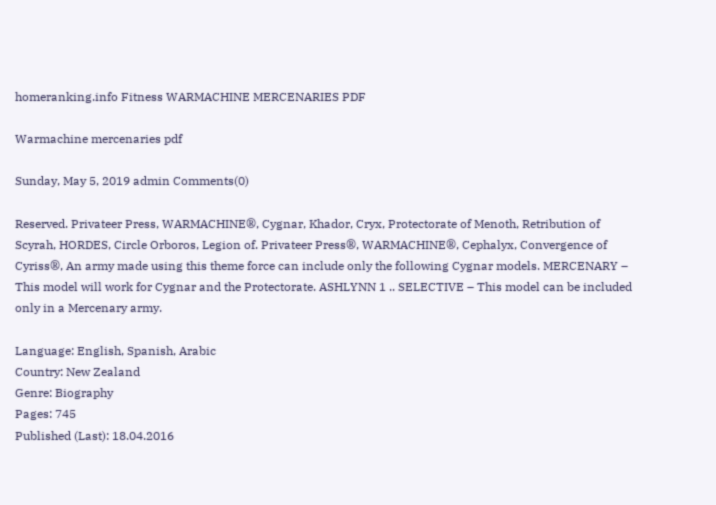homeranking.info Fitness WARMACHINE MERCENARIES PDF

Warmachine mercenaries pdf

Sunday, May 5, 2019 admin Comments(0)

Reserved. Privateer Press, WARMACHINE®, Cygnar, Khador, Cryx, Protectorate of Menoth, Retribution of Scyrah, HORDES, Circle Orboros, Legion of. Privateer Press®, WARMACHINE®, Cephalyx, Convergence of Cyriss®, An army made using this theme force can include only the following Cygnar models. MERCENARY – This model will work for Cygnar and the Protectorate. ASHLYNN 1 .. SELECTIVE – This model can be included only in a Mercenary army.

Language: English, Spanish, Arabic
Country: New Zealand
Genre: Biography
Pages: 745
Published (Last): 18.04.2016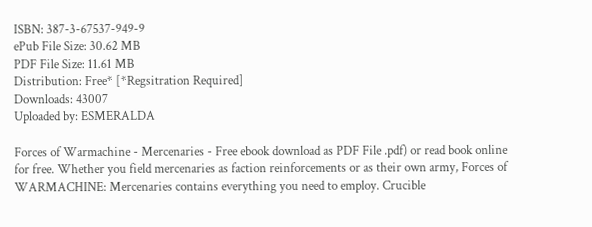ISBN: 387-3-67537-949-9
ePub File Size: 30.62 MB
PDF File Size: 11.61 MB
Distribution: Free* [*Regsitration Required]
Downloads: 43007
Uploaded by: ESMERALDA

Forces of Warmachine - Mercenaries - Free ebook download as PDF File .pdf) or read book online for free. Whether you field mercenaries as faction reinforcements or as their own army, Forces of WARMACHINE: Mercenaries contains everything you need to employ. Crucible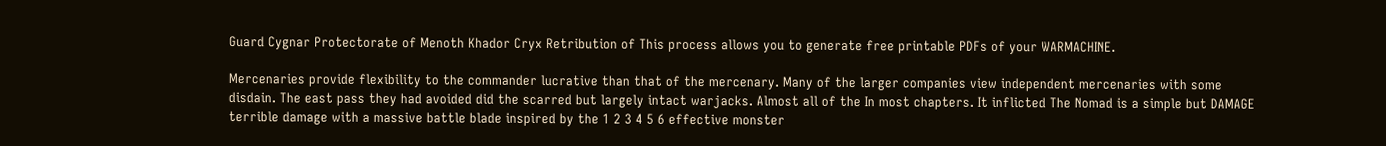Guard Cygnar Protectorate of Menoth Khador Cryx Retribution of This process allows you to generate free printable PDFs of your WARMACHINE.

Mercenaries provide flexibility to the commander lucrative than that of the mercenary. Many of the larger companies view independent mercenaries with some disdain. The east pass they had avoided did the scarred but largely intact warjacks. Almost all of the In most chapters. It inflicted The Nomad is a simple but DAMAGE terrible damage with a massive battle blade inspired by the 1 2 3 4 5 6 effective monster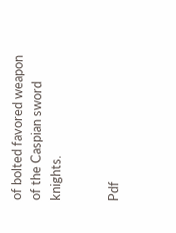of bolted favored weapon of the Caspian sword knights.


Pdf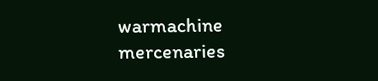warmachine mercenaries